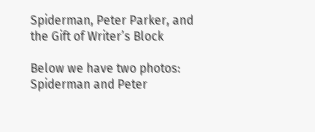Spiderman, Peter Parker, and the Gift of Writer’s Block

Below we have two photos: Spiderman and Peter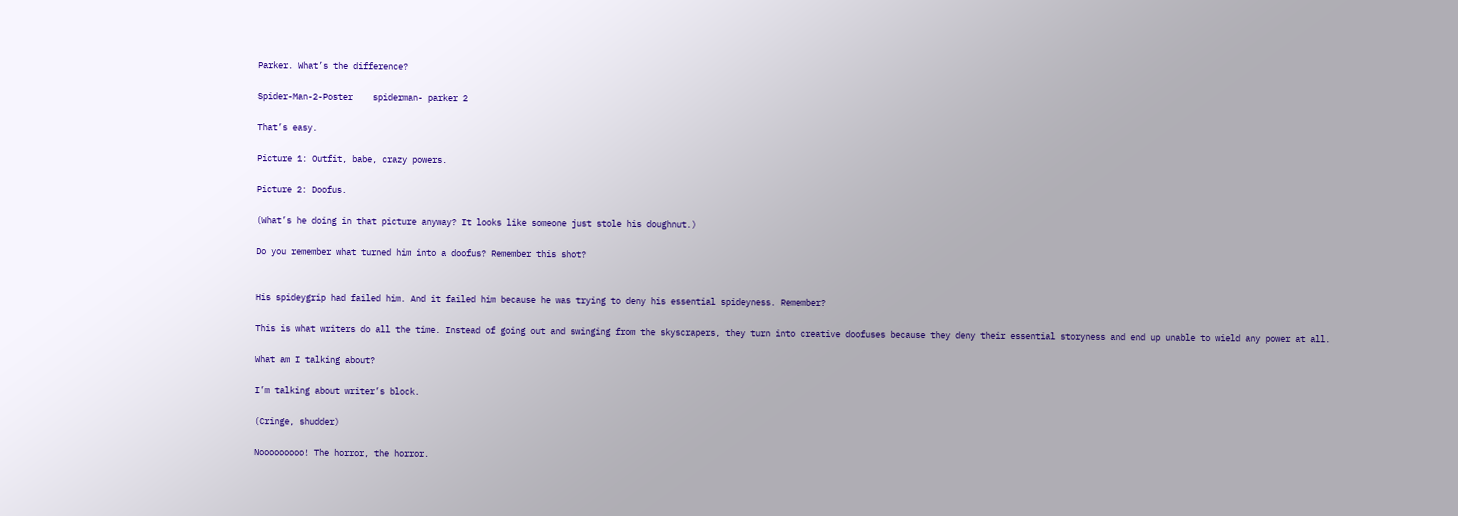Parker. What’s the difference?

Spider-Man-2-Poster    spiderman- parker 2

That’s easy.

Picture 1: Outfit, babe, crazy powers.

Picture 2: Doofus.

(What’s he doing in that picture anyway? It looks like someone just stole his doughnut.)

Do you remember what turned him into a doofus? Remember this shot?


His spideygrip had failed him. And it failed him because he was trying to deny his essential spideyness. Remember?

This is what writers do all the time. Instead of going out and swinging from the skyscrapers, they turn into creative doofuses because they deny their essential storyness and end up unable to wield any power at all.

What am I talking about?

I’m talking about writer’s block.

(Cringe, shudder)

Nooooooooo! The horror, the horror.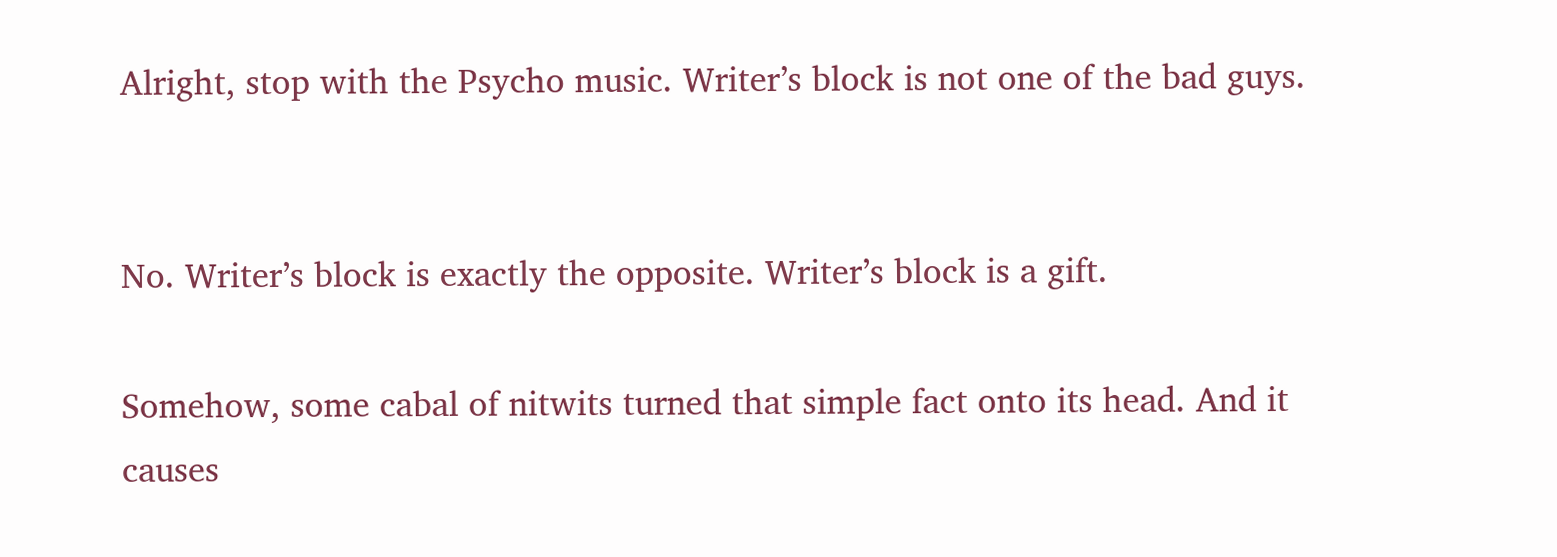Alright, stop with the Psycho music. Writer’s block is not one of the bad guys.


No. Writer’s block is exactly the opposite. Writer’s block is a gift.

Somehow, some cabal of nitwits turned that simple fact onto its head. And it causes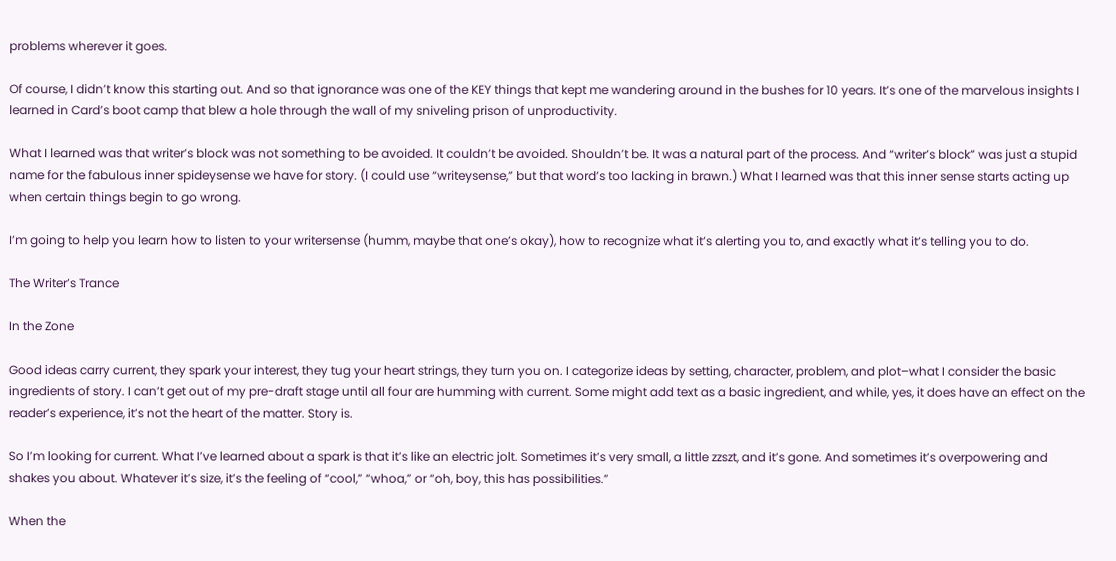problems wherever it goes.

Of course, I didn’t know this starting out. And so that ignorance was one of the KEY things that kept me wandering around in the bushes for 10 years. It’s one of the marvelous insights I learned in Card’s boot camp that blew a hole through the wall of my sniveling prison of unproductivity.

What I learned was that writer’s block was not something to be avoided. It couldn’t be avoided. Shouldn’t be. It was a natural part of the process. And “writer’s block” was just a stupid name for the fabulous inner spideysense we have for story. (I could use “writeysense,” but that word’s too lacking in brawn.) What I learned was that this inner sense starts acting up when certain things begin to go wrong.

I’m going to help you learn how to listen to your writersense (humm, maybe that one’s okay), how to recognize what it’s alerting you to, and exactly what it’s telling you to do.

The Writer’s Trance

In the Zone

Good ideas carry current, they spark your interest, they tug your heart strings, they turn you on. I categorize ideas by setting, character, problem, and plot–what I consider the basic ingredients of story. I can’t get out of my pre-draft stage until all four are humming with current. Some might add text as a basic ingredient, and while, yes, it does have an effect on the reader’s experience, it’s not the heart of the matter. Story is.

So I’m looking for current. What I’ve learned about a spark is that it’s like an electric jolt. Sometimes it’s very small, a little zzszt, and it’s gone. And sometimes it’s overpowering and shakes you about. Whatever it’s size, it’s the feeling of “cool,” “whoa,” or “oh, boy, this has possibilities.”

When the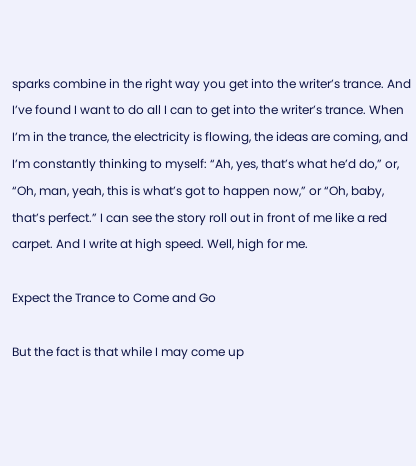sparks combine in the right way you get into the writer’s trance. And I’ve found I want to do all I can to get into the writer’s trance. When I’m in the trance, the electricity is flowing, the ideas are coming, and I’m constantly thinking to myself: “Ah, yes, that’s what he’d do,” or, “Oh, man, yeah, this is what’s got to happen now,” or “Oh, baby, that’s perfect.” I can see the story roll out in front of me like a red carpet. And I write at high speed. Well, high for me.

Expect the Trance to Come and Go

But the fact is that while I may come up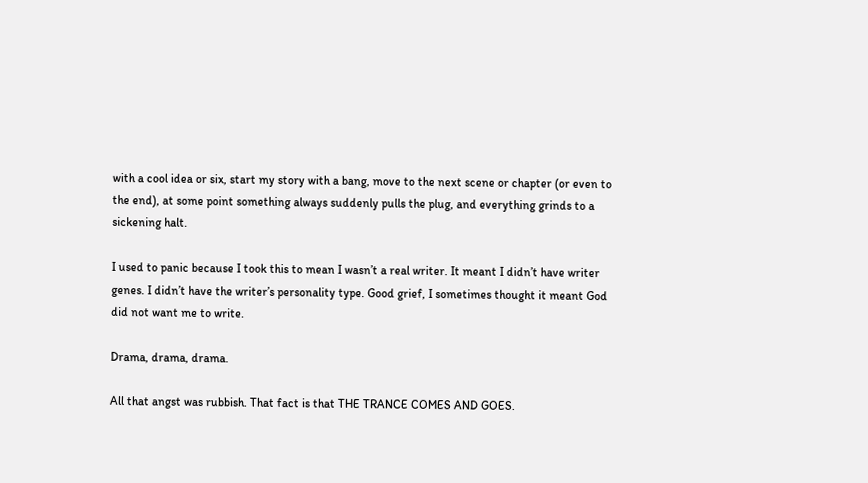with a cool idea or six, start my story with a bang, move to the next scene or chapter (or even to the end), at some point something always suddenly pulls the plug, and everything grinds to a sickening halt.

I used to panic because I took this to mean I wasn’t a real writer. It meant I didn’t have writer genes. I didn’t have the writer’s personality type. Good grief, I sometimes thought it meant God did not want me to write.

Drama, drama, drama.

All that angst was rubbish. That fact is that THE TRANCE COMES AND GOES.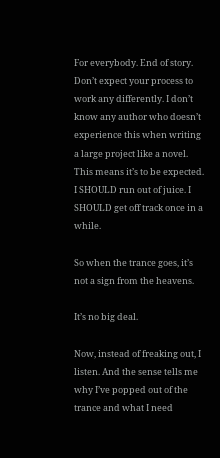For everybody. End of story. Don’t expect your process to work any differently. I don’t know any author who doesn’t experience this when writing a large project like a novel. This means it’s to be expected. I SHOULD run out of juice. I SHOULD get off track once in a while.

So when the trance goes, it’s not a sign from the heavens.

It’s no big deal.

Now, instead of freaking out, I listen. And the sense tells me why I’ve popped out of the trance and what I need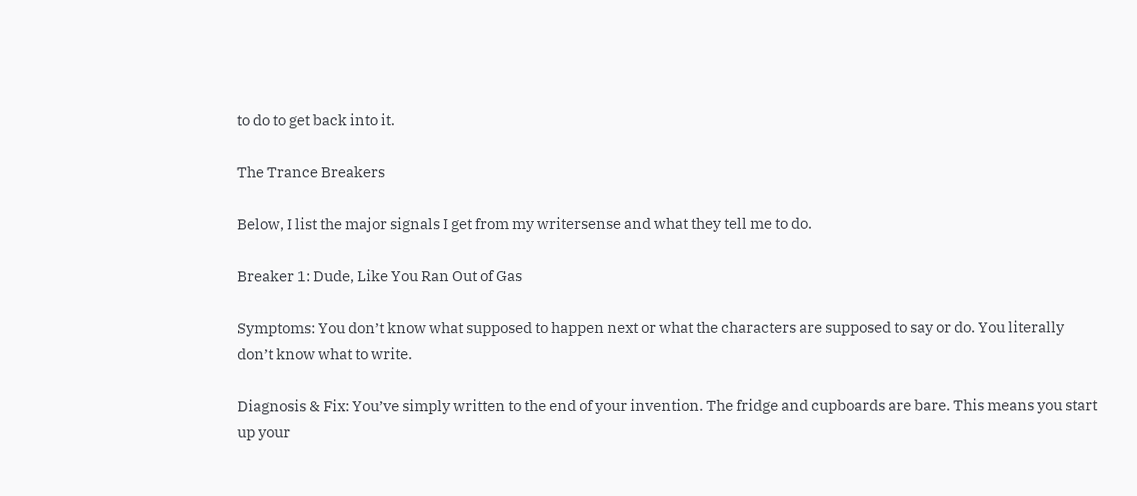to do to get back into it.

The Trance Breakers

Below, I list the major signals I get from my writersense and what they tell me to do.

Breaker 1: Dude, Like You Ran Out of Gas

Symptoms: You don’t know what supposed to happen next or what the characters are supposed to say or do. You literally don’t know what to write.

Diagnosis & Fix: You’ve simply written to the end of your invention. The fridge and cupboards are bare. This means you start up your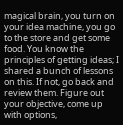magical brain, you turn on your idea machine, you go to the store and get some food. You know the principles of getting ideas; I shared a bunch of lessons on this. If not, go back and review them. Figure out your objective, come up with options,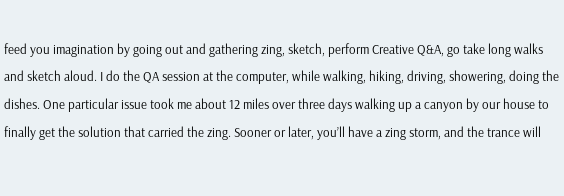feed you imagination by going out and gathering zing, sketch, perform Creative Q&A, go take long walks and sketch aloud. I do the QA session at the computer, while walking, hiking, driving, showering, doing the dishes. One particular issue took me about 12 miles over three days walking up a canyon by our house to finally get the solution that carried the zing. Sooner or later, you’ll have a zing storm, and the trance will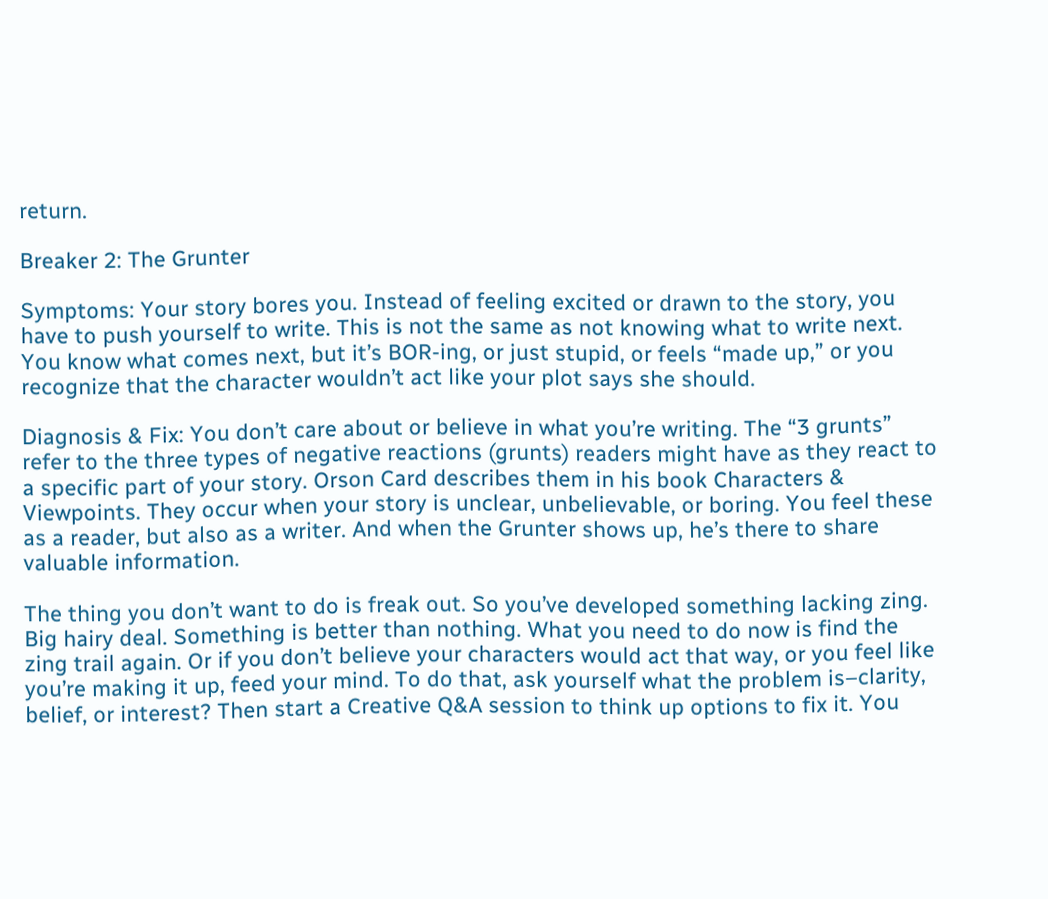return.

Breaker 2: The Grunter

Symptoms: Your story bores you. Instead of feeling excited or drawn to the story, you have to push yourself to write. This is not the same as not knowing what to write next. You know what comes next, but it’s BOR-ing, or just stupid, or feels “made up,” or you recognize that the character wouldn’t act like your plot says she should.

Diagnosis & Fix: You don’t care about or believe in what you’re writing. The “3 grunts” refer to the three types of negative reactions (grunts) readers might have as they react to a specific part of your story. Orson Card describes them in his book Characters & Viewpoints. They occur when your story is unclear, unbelievable, or boring. You feel these as a reader, but also as a writer. And when the Grunter shows up, he’s there to share valuable information.

The thing you don’t want to do is freak out. So you’ve developed something lacking zing. Big hairy deal. Something is better than nothing. What you need to do now is find the zing trail again. Or if you don’t believe your characters would act that way, or you feel like you’re making it up, feed your mind. To do that, ask yourself what the problem is–clarity, belief, or interest? Then start a Creative Q&A session to think up options to fix it. You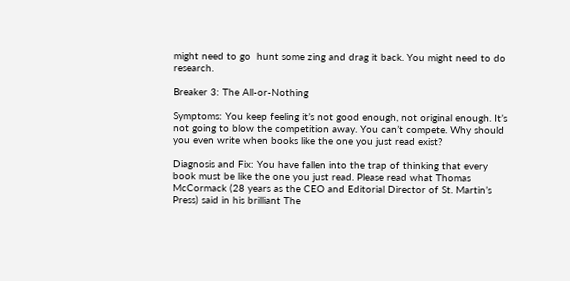might need to go  hunt some zing and drag it back. You might need to do research.

Breaker 3: The All-or-Nothing

Symptoms: You keep feeling it’s not good enough, not original enough. It’s not going to blow the competition away. You can’t compete. Why should you even write when books like the one you just read exist?

Diagnosis and Fix: You have fallen into the trap of thinking that every book must be like the one you just read. Please read what Thomas McCormack (28 years as the CEO and Editorial Director of St. Martin’s Press) said in his brilliant The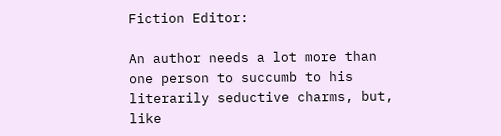Fiction Editor:

An author needs a lot more than one person to succumb to his literarily seductive charms, but, like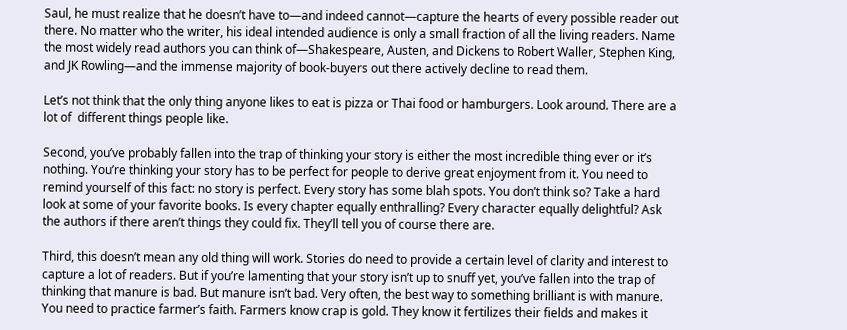Saul, he must realize that he doesn’t have to—and indeed cannot—capture the hearts of every possible reader out there. No matter who the writer, his ideal intended audience is only a small fraction of all the living readers. Name the most widely read authors you can think of—Shakespeare, Austen, and Dickens to Robert Waller, Stephen King, and JK Rowling—and the immense majority of book-buyers out there actively decline to read them.

Let’s not think that the only thing anyone likes to eat is pizza or Thai food or hamburgers. Look around. There are a lot of  different things people like.

Second, you’ve probably fallen into the trap of thinking your story is either the most incredible thing ever or it’s nothing. You’re thinking your story has to be perfect for people to derive great enjoyment from it. You need to remind yourself of this fact: no story is perfect. Every story has some blah spots. You don’t think so? Take a hard look at some of your favorite books. Is every chapter equally enthralling? Every character equally delightful? Ask the authors if there aren’t things they could fix. They’ll tell you of course there are.

Third, this doesn’t mean any old thing will work. Stories do need to provide a certain level of clarity and interest to capture a lot of readers. But if you’re lamenting that your story isn’t up to snuff yet, you’ve fallen into the trap of thinking that manure is bad. But manure isn’t bad. Very often, the best way to something brilliant is with manure. You need to practice farmer’s faith. Farmers know crap is gold. They know it fertilizes their fields and makes it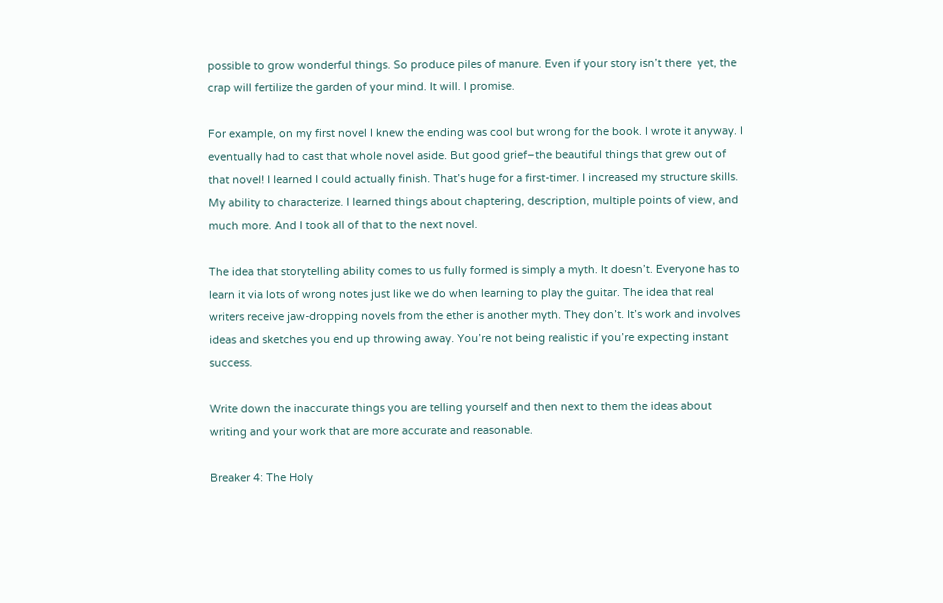possible to grow wonderful things. So produce piles of manure. Even if your story isn’t there  yet, the crap will fertilize the garden of your mind. It will. I promise.

For example, on my first novel I knew the ending was cool but wrong for the book. I wrote it anyway. I eventually had to cast that whole novel aside. But good grief–the beautiful things that grew out of that novel! I learned I could actually finish. That’s huge for a first-timer. I increased my structure skills. My ability to characterize. I learned things about chaptering, description, multiple points of view, and much more. And I took all of that to the next novel.

The idea that storytelling ability comes to us fully formed is simply a myth. It doesn’t. Everyone has to learn it via lots of wrong notes just like we do when learning to play the guitar. The idea that real writers receive jaw-dropping novels from the ether is another myth. They don’t. It’s work and involves ideas and sketches you end up throwing away. You’re not being realistic if you’re expecting instant success.

Write down the inaccurate things you are telling yourself and then next to them the ideas about writing and your work that are more accurate and reasonable.

Breaker 4: The Holy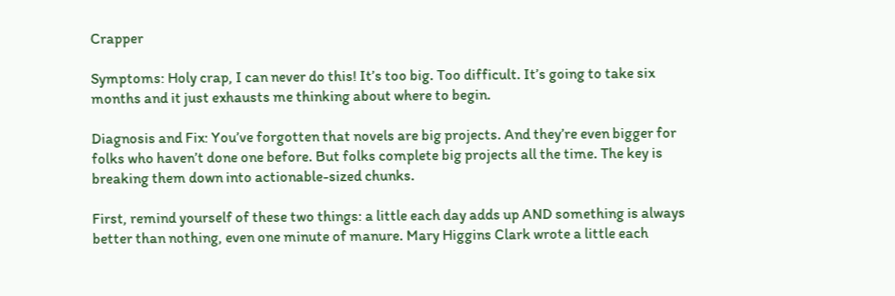Crapper

Symptoms: Holy crap, I can never do this! It’s too big. Too difficult. It’s going to take six months and it just exhausts me thinking about where to begin.

Diagnosis and Fix: You’ve forgotten that novels are big projects. And they’re even bigger for folks who haven’t done one before. But folks complete big projects all the time. The key is breaking them down into actionable-sized chunks.

First, remind yourself of these two things: a little each day adds up AND something is always better than nothing, even one minute of manure. Mary Higgins Clark wrote a little each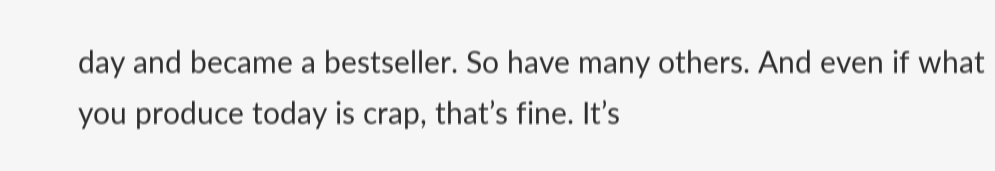day and became a bestseller. So have many others. And even if what you produce today is crap, that’s fine. It’s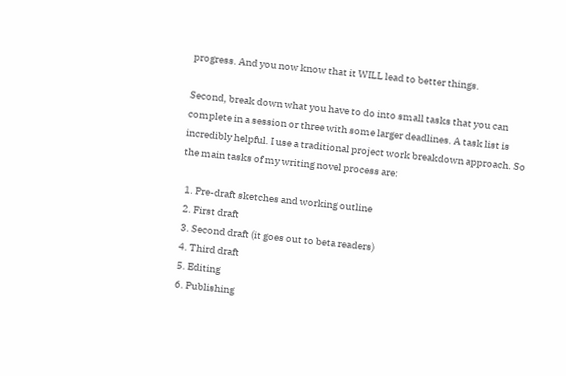progress. And you now know that it WILL lead to better things.

Second, break down what you have to do into small tasks that you can complete in a session or three with some larger deadlines. A task list is incredibly helpful. I use a traditional project work breakdown approach. So the main tasks of my writing novel process are:

  1. Pre-draft sketches and working outline
  2. First draft
  3. Second draft (it goes out to beta readers)
  4. Third draft
  5. Editing
  6. Publishing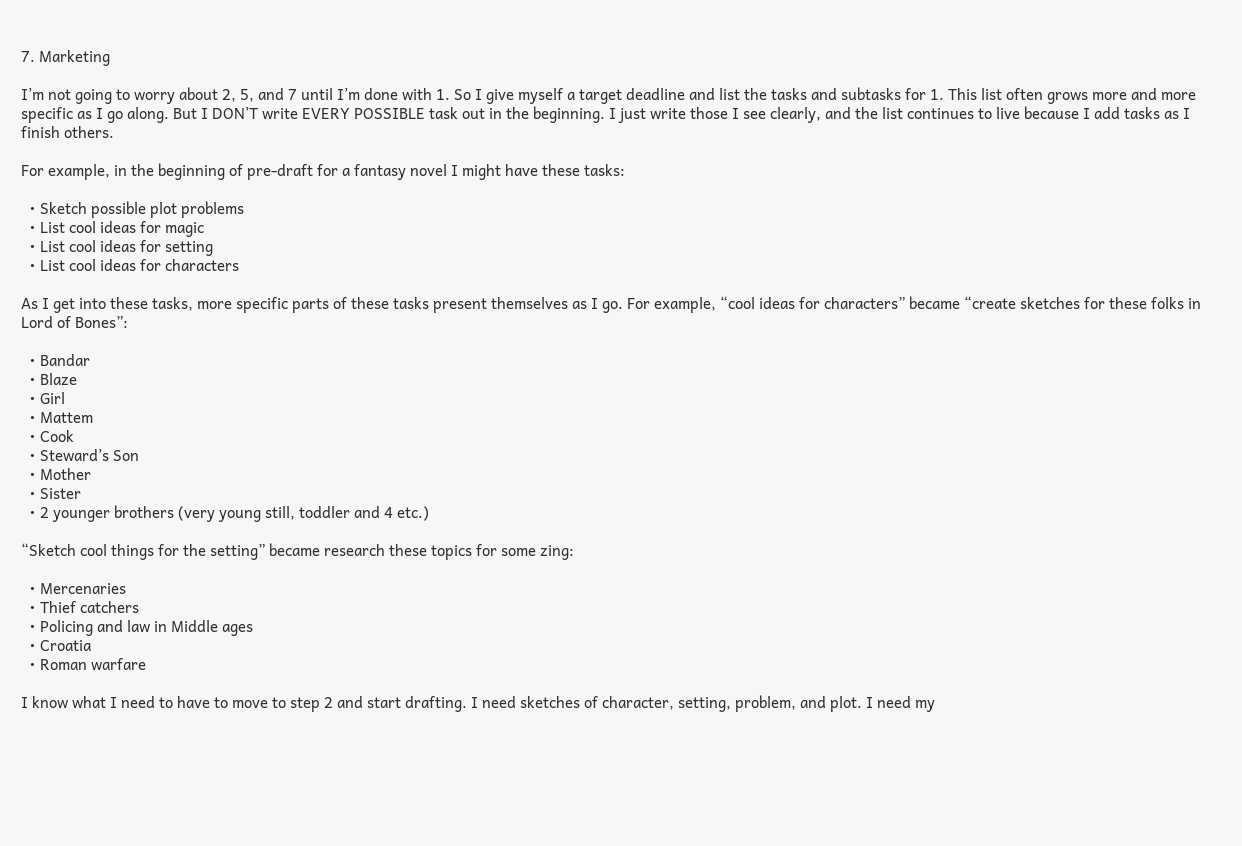7. Marketing

I’m not going to worry about 2, 5, and 7 until I’m done with 1. So I give myself a target deadline and list the tasks and subtasks for 1. This list often grows more and more specific as I go along. But I DON’T write EVERY POSSIBLE task out in the beginning. I just write those I see clearly, and the list continues to live because I add tasks as I finish others.

For example, in the beginning of pre-draft for a fantasy novel I might have these tasks:

  • Sketch possible plot problems
  • List cool ideas for magic
  • List cool ideas for setting
  • List cool ideas for characters

As I get into these tasks, more specific parts of these tasks present themselves as I go. For example, “cool ideas for characters” became “create sketches for these folks in Lord of Bones”:

  • Bandar
  • Blaze
  • Girl
  • Mattem
  • Cook
  • Steward’s Son
  • Mother
  • Sister
  • 2 younger brothers (very young still, toddler and 4 etc.)

“Sketch cool things for the setting” became research these topics for some zing:

  • Mercenaries
  • Thief catchers
  • Policing and law in Middle ages
  • Croatia
  • Roman warfare

I know what I need to have to move to step 2 and start drafting. I need sketches of character, setting, problem, and plot. I need my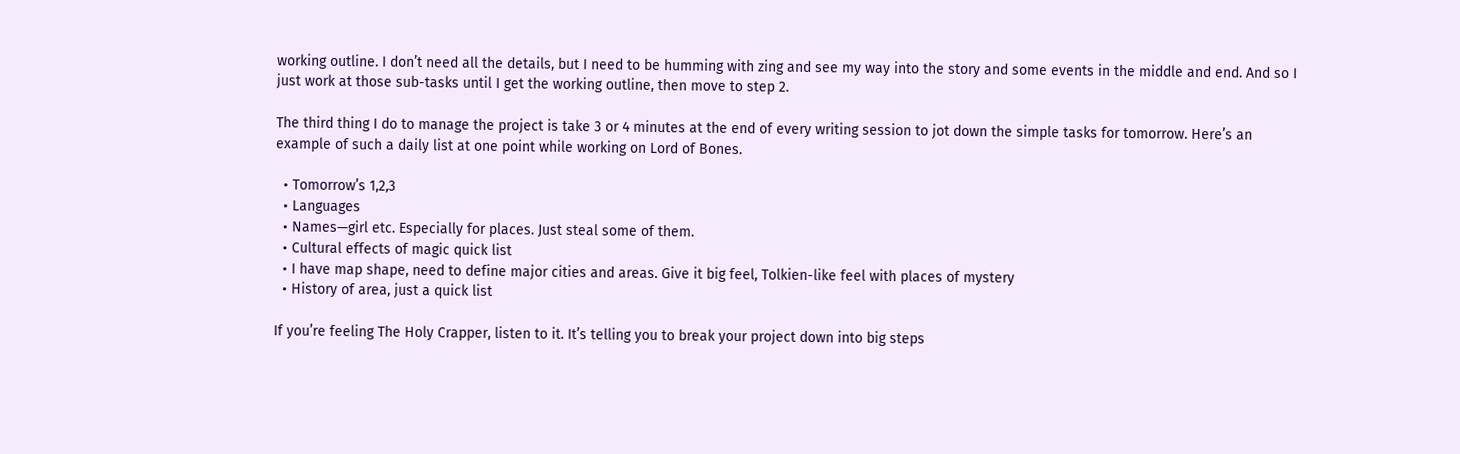working outline. I don’t need all the details, but I need to be humming with zing and see my way into the story and some events in the middle and end. And so I just work at those sub-tasks until I get the working outline, then move to step 2.

The third thing I do to manage the project is take 3 or 4 minutes at the end of every writing session to jot down the simple tasks for tomorrow. Here’s an example of such a daily list at one point while working on Lord of Bones.

  • Tomorrow’s 1,2,3
  • Languages
  • Names—girl etc. Especially for places. Just steal some of them.
  • Cultural effects of magic quick list
  • I have map shape, need to define major cities and areas. Give it big feel, Tolkien-like feel with places of mystery
  • History of area, just a quick list

If you’re feeling The Holy Crapper, listen to it. It’s telling you to break your project down into big steps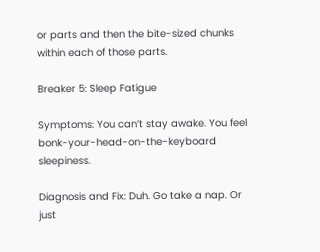or parts and then the bite-sized chunks within each of those parts.

Breaker 5: Sleep Fatigue

Symptoms: You can’t stay awake. You feel bonk-your-head-on-the-keyboard sleepiness.

Diagnosis and Fix: Duh. Go take a nap. Or just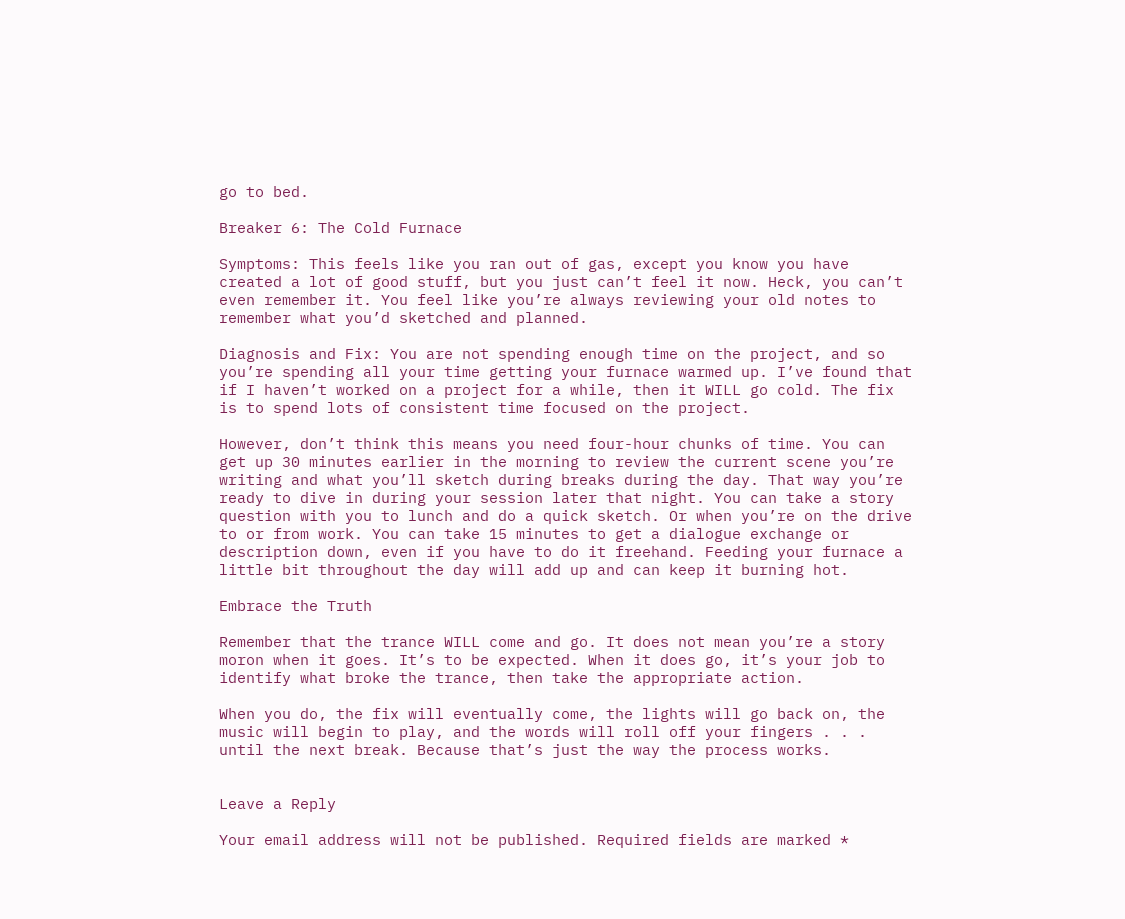go to bed.

Breaker 6: The Cold Furnace

Symptoms: This feels like you ran out of gas, except you know you have created a lot of good stuff, but you just can’t feel it now. Heck, you can’t even remember it. You feel like you’re always reviewing your old notes to remember what you’d sketched and planned.

Diagnosis and Fix: You are not spending enough time on the project, and so you’re spending all your time getting your furnace warmed up. I’ve found that if I haven’t worked on a project for a while, then it WILL go cold. The fix is to spend lots of consistent time focused on the project.

However, don’t think this means you need four-hour chunks of time. You can get up 30 minutes earlier in the morning to review the current scene you’re writing and what you’ll sketch during breaks during the day. That way you’re ready to dive in during your session later that night. You can take a story question with you to lunch and do a quick sketch. Or when you’re on the drive to or from work. You can take 15 minutes to get a dialogue exchange or description down, even if you have to do it freehand. Feeding your furnace a little bit throughout the day will add up and can keep it burning hot.

Embrace the Truth

Remember that the trance WILL come and go. It does not mean you’re a story moron when it goes. It’s to be expected. When it does go, it’s your job to identify what broke the trance, then take the appropriate action.

When you do, the fix will eventually come, the lights will go back on, the music will begin to play, and the words will roll off your fingers . . . until the next break. Because that’s just the way the process works.


Leave a Reply

Your email address will not be published. Required fields are marked *